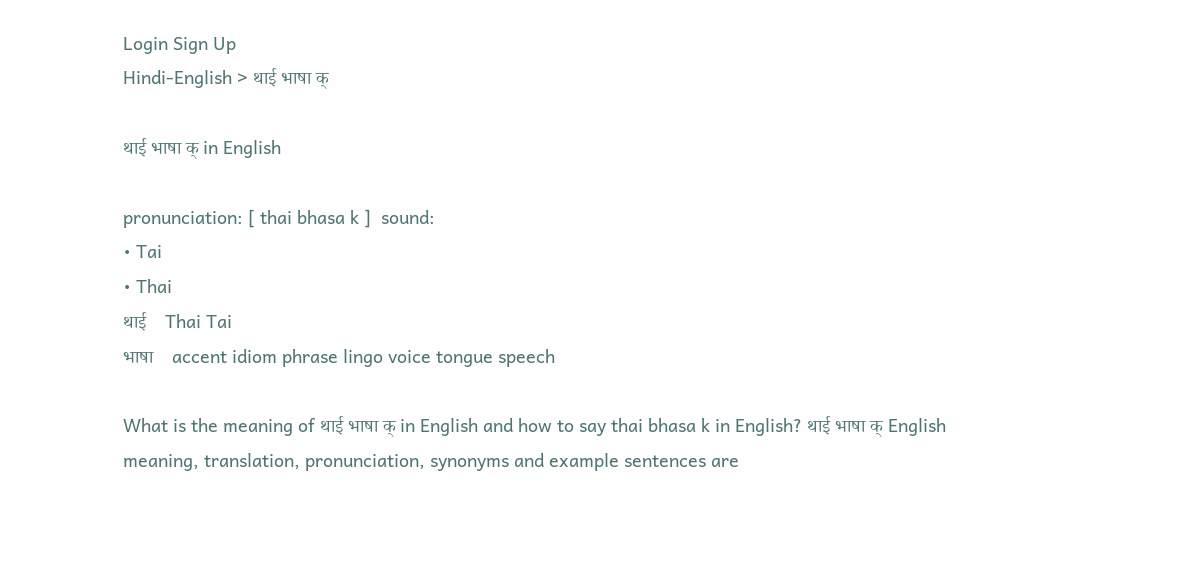Login Sign Up
Hindi-English > थाई भाषा क्

थाई भाषा क् in English

pronunciation: [ thai bhasa k ]  sound:
• Tai
• Thai
थाई    Thai Tai
भाषा    accent idiom phrase lingo voice tongue speech

What is the meaning of थाई भाषा क् in English and how to say thai bhasa k in English? थाई भाषा क् English meaning, translation, pronunciation, synonyms and example sentences are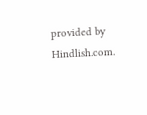provided by Hindlish.com.